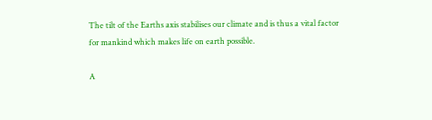The tilt of the Earths axis stabilises our climate and is thus a vital factor for mankind which makes life on earth possible.

A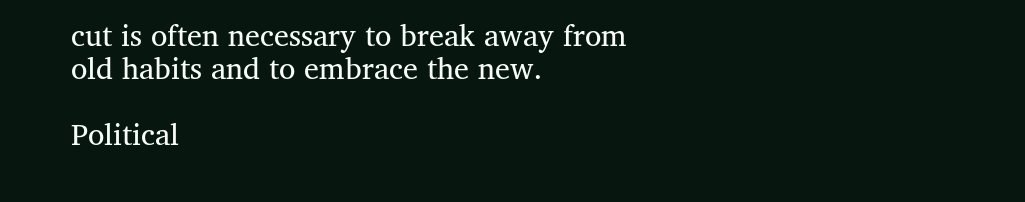cut is often necessary to break away from old habits and to embrace the new.

Political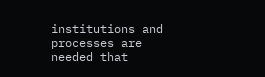institutions and processes are needed that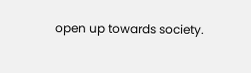open up towards society.